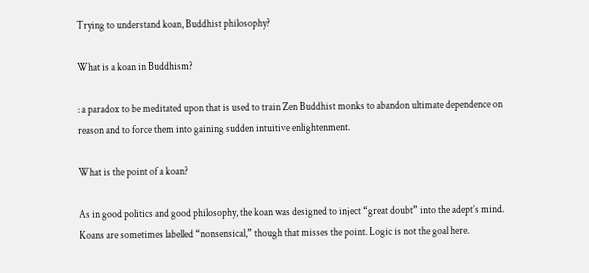Trying to understand koan, Buddhist philosophy?

What is a koan in Buddhism?

: a paradox to be meditated upon that is used to train Zen Buddhist monks to abandon ultimate dependence on reason and to force them into gaining sudden intuitive enlightenment.

What is the point of a koan?

As in good politics and good philosophy, the koan was designed to inject “great doubt” into the adept’s mind. Koans are sometimes labelled “nonsensical,” though that misses the point. Logic is not the goal here.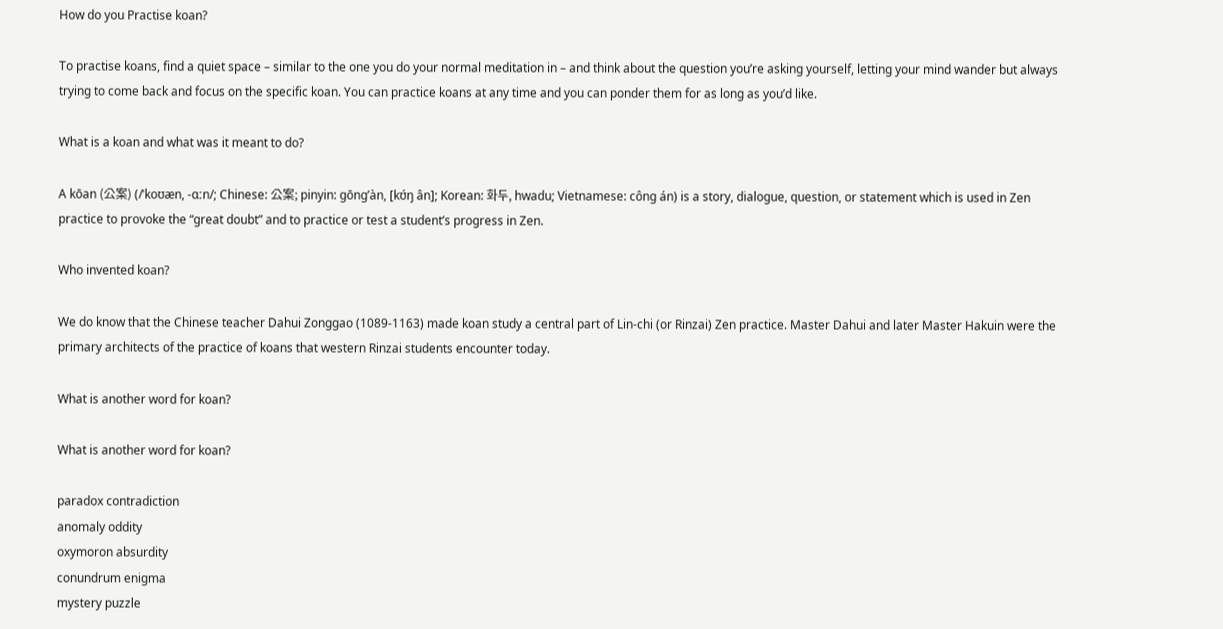How do you Practise koan?

To practise koans, find a quiet space – similar to the one you do your normal meditation in – and think about the question you’re asking yourself, letting your mind wander but always trying to come back and focus on the specific koan. You can practice koans at any time and you can ponder them for as long as you’d like.

What is a koan and what was it meant to do?

A kōan (公案) (/ˈkoʊæn, -ɑːn/; Chinese: 公案; pinyin: gōng’àn, [kʊ́ŋ ân]; Korean: 화두, hwadu; Vietnamese: công án) is a story, dialogue, question, or statement which is used in Zen practice to provoke the “great doubt” and to practice or test a student’s progress in Zen.

Who invented koan?

We do know that the Chinese teacher Dahui Zonggao (1089-1163) made koan study a central part of Lin-chi (or Rinzai) Zen practice. Master Dahui and later Master Hakuin were the primary architects of the practice of koans that western Rinzai students encounter today.

What is another word for koan?

What is another word for koan?

paradox contradiction
anomaly oddity
oxymoron absurdity
conundrum enigma
mystery puzzle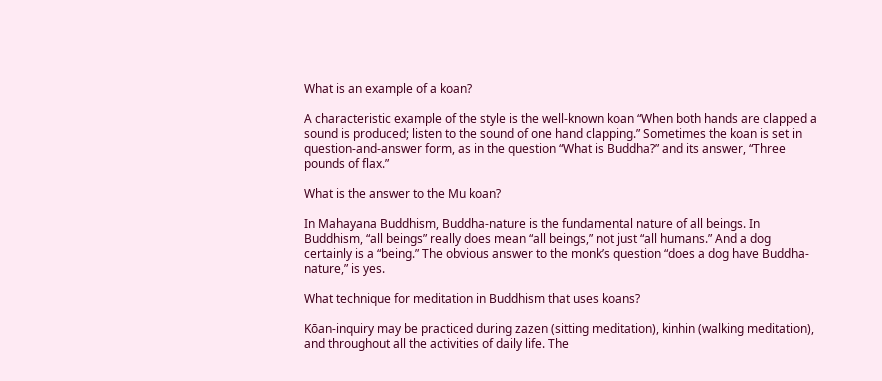What is an example of a koan?

A characteristic example of the style is the well-known koan “When both hands are clapped a sound is produced; listen to the sound of one hand clapping.” Sometimes the koan is set in question-and-answer form, as in the question “What is Buddha?” and its answer, “Three pounds of flax.”

What is the answer to the Mu koan?

In Mahayana Buddhism, Buddha-nature is the fundamental nature of all beings. In Buddhism, “all beings” really does mean “all beings,” not just “all humans.” And a dog certainly is a “being.” The obvious answer to the monk’s question “does a dog have Buddha-nature,” is yes.

What technique for meditation in Buddhism that uses koans?

Kōan-inquiry may be practiced during zazen (sitting meditation), kinhin (walking meditation), and throughout all the activities of daily life. The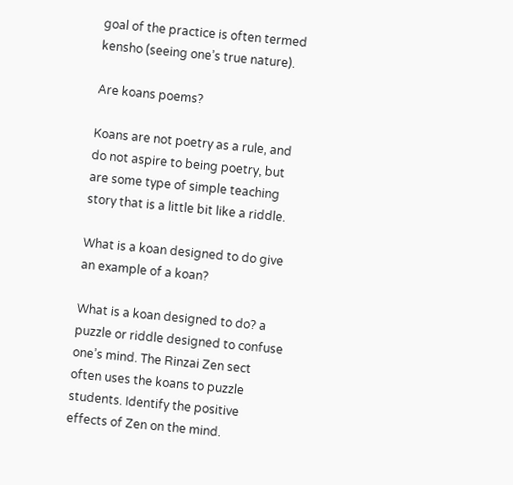goal of the practice is often termed kensho (seeing one’s true nature).

Are koans poems?

Koans are not poetry as a rule, and do not aspire to being poetry, but are some type of simple teaching story that is a little bit like a riddle.

What is a koan designed to do give an example of a koan?

What is a koan designed to do? a puzzle or riddle designed to confuse one’s mind. The Rinzai Zen sect often uses the koans to puzzle students. Identify the positive effects of Zen on the mind.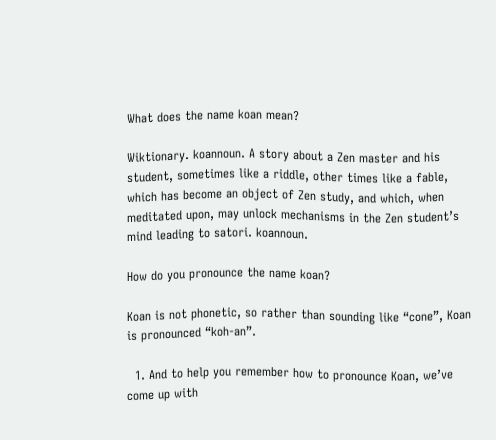What does the name koan mean?

Wiktionary. koannoun. A story about a Zen master and his student, sometimes like a riddle, other times like a fable, which has become an object of Zen study, and which, when meditated upon, may unlock mechanisms in the Zen student’s mind leading to satori. koannoun.

How do you pronounce the name koan?

Koan is not phonetic, so rather than sounding like “cone”, Koan is pronounced “koh-an”.

  1. And to help you remember how to pronounce Koan, we’ve come up with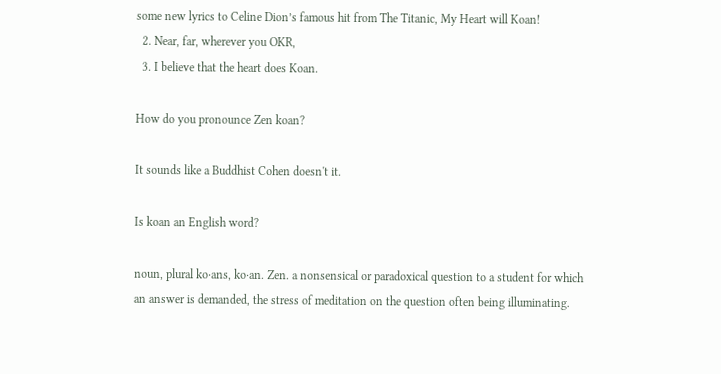some new lyrics to Celine Dion’s famous hit from The Titanic, My Heart will Koan!
  2. Near, far, wherever you OKR,
  3. I believe that the heart does Koan.

How do you pronounce Zen koan?

It sounds like a Buddhist Cohen doesn't it.

Is koan an English word?

noun, plural ko·ans, ko·an. Zen. a nonsensical or paradoxical question to a student for which an answer is demanded, the stress of meditation on the question often being illuminating.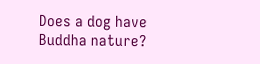Does a dog have Buddha nature?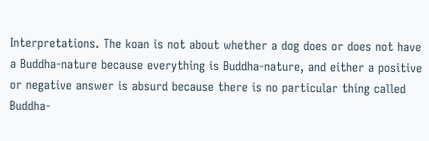Interpretations. The koan is not about whether a dog does or does not have a Buddha-nature because everything is Buddha-nature, and either a positive or negative answer is absurd because there is no particular thing called Buddha-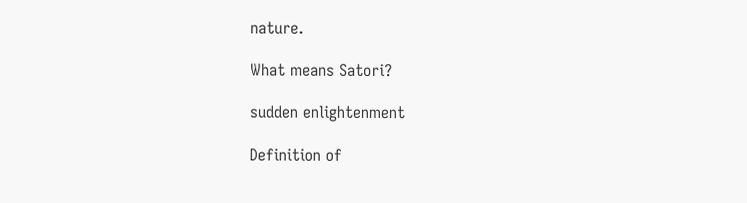nature.

What means Satori?

sudden enlightenment

Definition of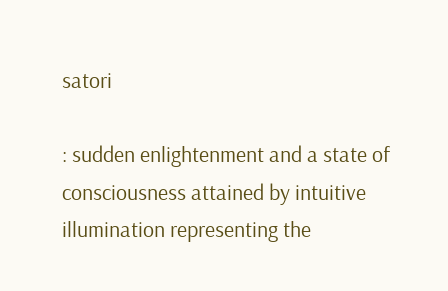satori

: sudden enlightenment and a state of consciousness attained by intuitive illumination representing the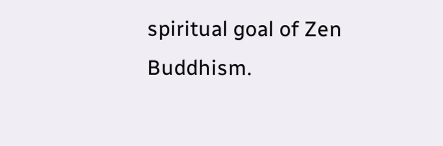spiritual goal of Zen Buddhism.